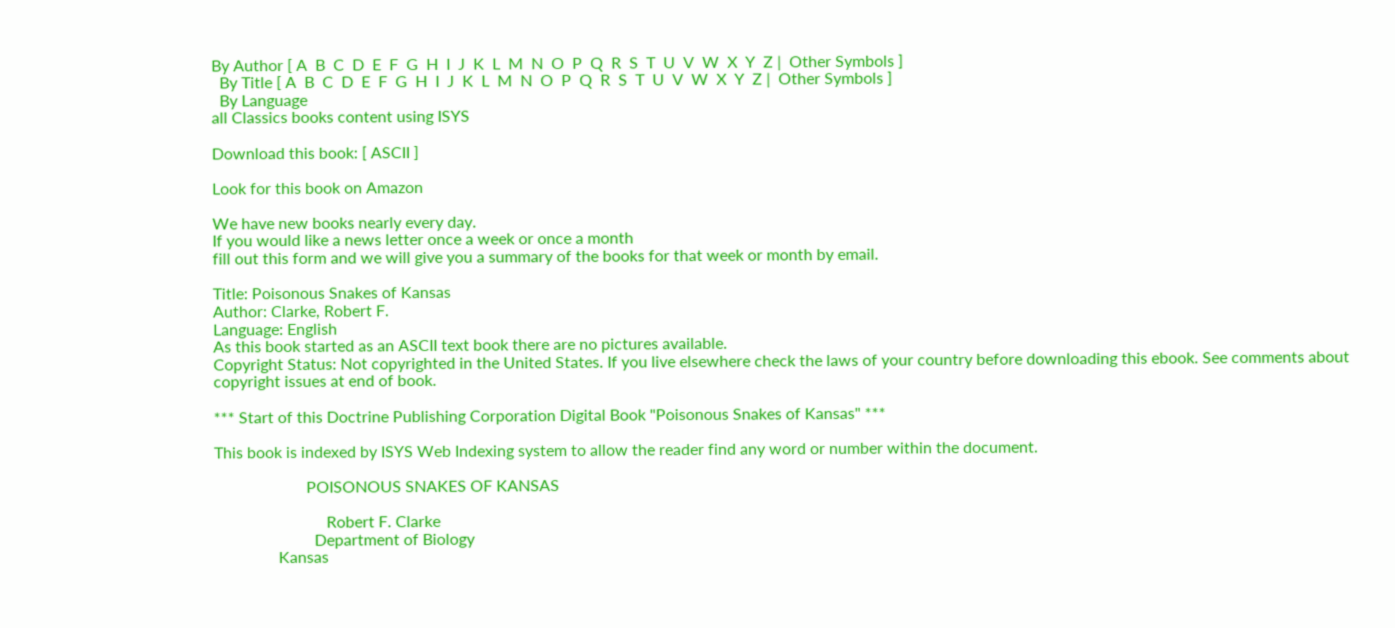By Author [ A  B  C  D  E  F  G  H  I  J  K  L  M  N  O  P  Q  R  S  T  U  V  W  X  Y  Z |  Other Symbols ]
  By Title [ A  B  C  D  E  F  G  H  I  J  K  L  M  N  O  P  Q  R  S  T  U  V  W  X  Y  Z |  Other Symbols ]
  By Language
all Classics books content using ISYS

Download this book: [ ASCII ]

Look for this book on Amazon

We have new books nearly every day.
If you would like a news letter once a week or once a month
fill out this form and we will give you a summary of the books for that week or month by email.

Title: Poisonous Snakes of Kansas
Author: Clarke, Robert F.
Language: English
As this book started as an ASCII text book there are no pictures available.
Copyright Status: Not copyrighted in the United States. If you live elsewhere check the laws of your country before downloading this ebook. See comments about copyright issues at end of book.

*** Start of this Doctrine Publishing Corporation Digital Book "Poisonous Snakes of Kansas" ***

This book is indexed by ISYS Web Indexing system to allow the reader find any word or number within the document.

                       POISONOUS SNAKES OF KANSAS

                            Robert F. Clarke
                         Department of Biology
                Kansas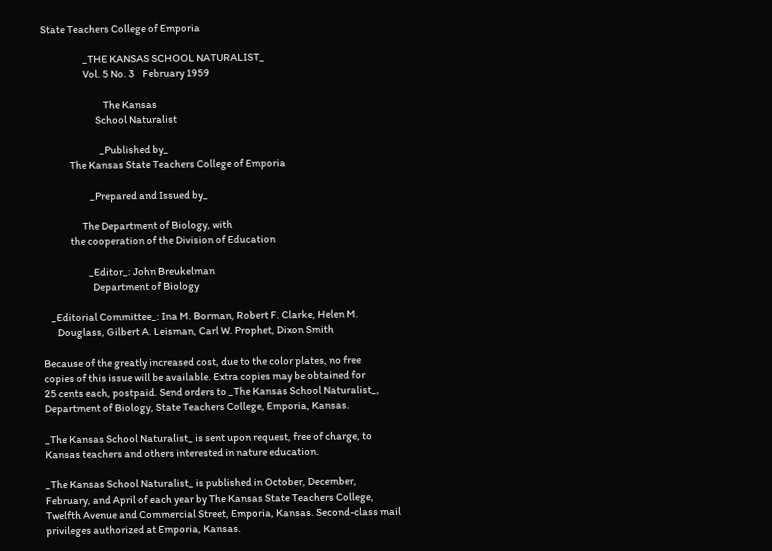State Teachers College of Emporia

                     _THE KANSAS SCHOOL NATURALIST_
                     Vol. 5 No. 3    February 1959

                               The Kansas
                           School Naturalist

                             _Published by_
              The Kansas State Teachers College of Emporia

                        _Prepared and Issued by_

                    The Department of Biology, with
              the cooperation of the Division of Education

                       _Editor_: John Breukelman
                         Department of Biology

    _Editorial Committee_: Ina M. Borman, Robert F. Clarke, Helen M.
       Douglass, Gilbert A. Leisman, Carl W. Prophet, Dixon Smith

Because of the greatly increased cost, due to the color plates, no free
copies of this issue will be available. Extra copies may be obtained for
25 cents each, postpaid. Send orders to _The Kansas School Naturalist_,
Department of Biology, State Teachers College, Emporia, Kansas.

_The Kansas School Naturalist_ is sent upon request, free of charge, to
Kansas teachers and others interested in nature education.

_The Kansas School Naturalist_ is published in October, December,
February, and April of each year by The Kansas State Teachers College,
Twelfth Avenue and Commercial Street, Emporia, Kansas. Second-class mail
privileges authorized at Emporia, Kansas.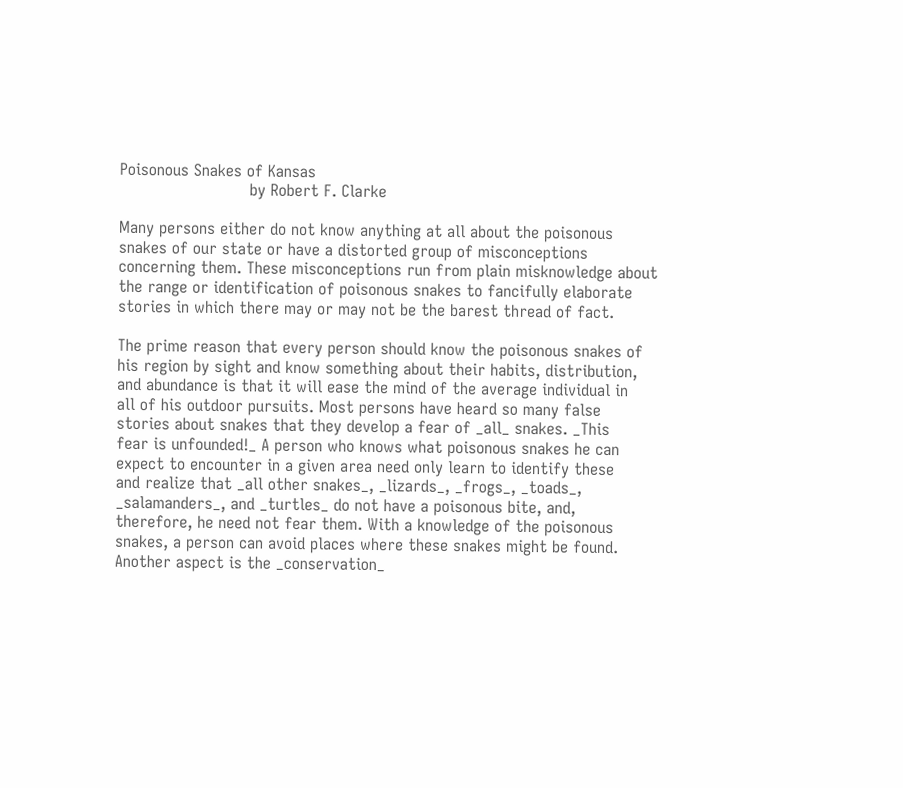Poisonous Snakes of Kansas
                          by Robert F. Clarke

Many persons either do not know anything at all about the poisonous
snakes of our state or have a distorted group of misconceptions
concerning them. These misconceptions run from plain misknowledge about
the range or identification of poisonous snakes to fancifully elaborate
stories in which there may or may not be the barest thread of fact.

The prime reason that every person should know the poisonous snakes of
his region by sight and know something about their habits, distribution,
and abundance is that it will ease the mind of the average individual in
all of his outdoor pursuits. Most persons have heard so many false
stories about snakes that they develop a fear of _all_ snakes. _This
fear is unfounded!_ A person who knows what poisonous snakes he can
expect to encounter in a given area need only learn to identify these
and realize that _all other snakes_, _lizards_, _frogs_, _toads_,
_salamanders_, and _turtles_ do not have a poisonous bite, and,
therefore, he need not fear them. With a knowledge of the poisonous
snakes, a person can avoid places where these snakes might be found.
Another aspect is the _conservation_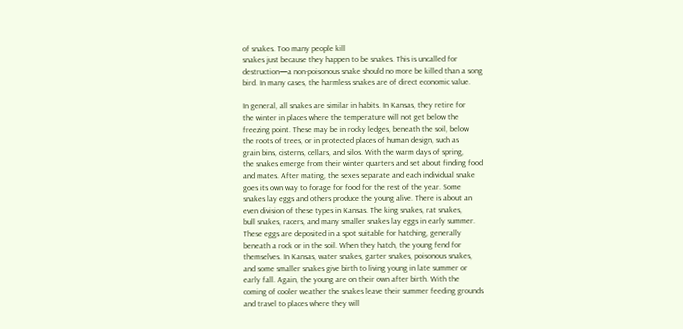of snakes. Too many people kill
snakes just because they happen to be snakes. This is uncalled for
destruction—a non-poisonous snake should no more be killed than a song
bird. In many cases, the harmless snakes are of direct economic value.

In general, all snakes are similar in habits. In Kansas, they retire for
the winter in places where the temperature will not get below the
freezing point. These may be in rocky ledges, beneath the soil, below
the roots of trees, or in protected places of human design, such as
grain bins, cisterns, cellars, and silos. With the warm days of spring,
the snakes emerge from their winter quarters and set about finding food
and mates. After mating, the sexes separate and each individual snake
goes its own way to forage for food for the rest of the year. Some
snakes lay eggs and others produce the young alive. There is about an
even division of these types in Kansas. The king snakes, rat snakes,
bull snakes, racers, and many smaller snakes lay eggs in early summer.
These eggs are deposited in a spot suitable for hatching, generally
beneath a rock or in the soil. When they hatch, the young fend for
themselves. In Kansas, water snakes, garter snakes, poisonous snakes,
and some smaller snakes give birth to living young in late summer or
early fall. Again, the young are on their own after birth. With the
coming of cooler weather the snakes leave their summer feeding grounds
and travel to places where they will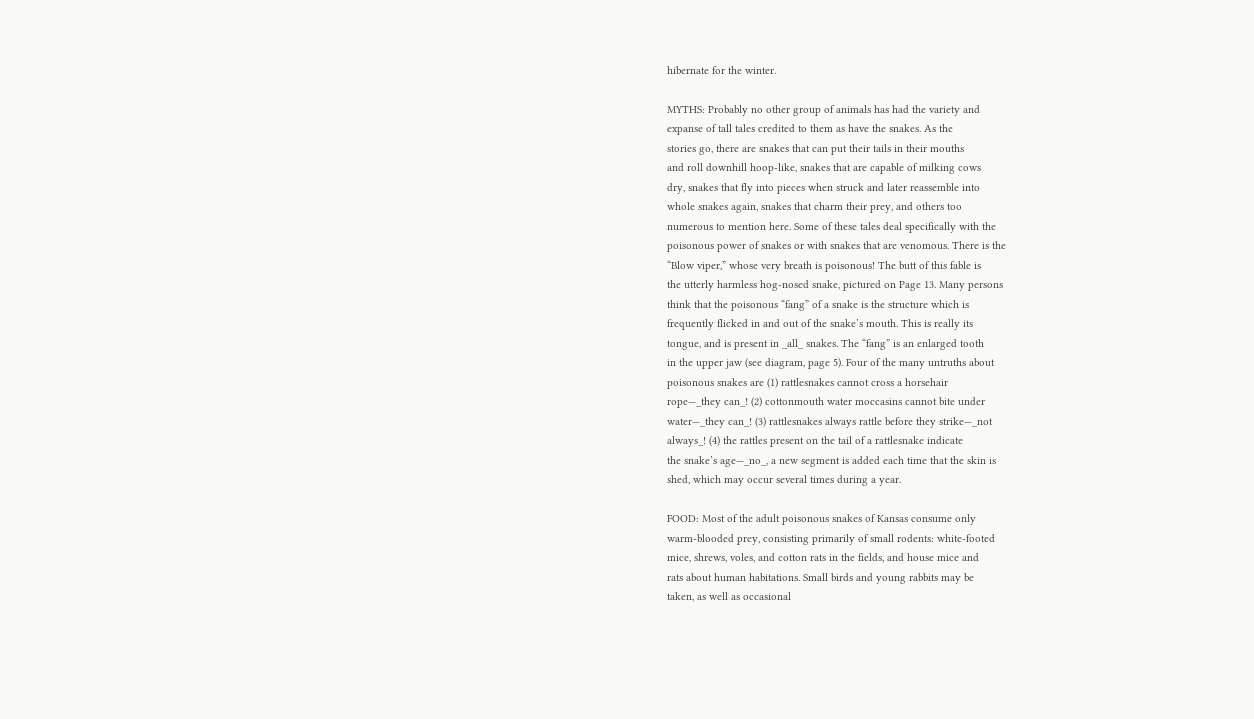hibernate for the winter.

MYTHS: Probably no other group of animals has had the variety and
expanse of tall tales credited to them as have the snakes. As the
stories go, there are snakes that can put their tails in their mouths
and roll downhill hoop-like, snakes that are capable of milking cows
dry, snakes that fly into pieces when struck and later reassemble into
whole snakes again, snakes that charm their prey, and others too
numerous to mention here. Some of these tales deal specifically with the
poisonous power of snakes or with snakes that are venomous. There is the
“Blow viper,” whose very breath is poisonous! The butt of this fable is
the utterly harmless hog-nosed snake, pictured on Page 13. Many persons
think that the poisonous “fang” of a snake is the structure which is
frequently flicked in and out of the snake’s mouth. This is really its
tongue, and is present in _all_ snakes. The “fang” is an enlarged tooth
in the upper jaw (see diagram, page 5). Four of the many untruths about
poisonous snakes are (1) rattlesnakes cannot cross a horsehair
rope—_they can_! (2) cottonmouth water moccasins cannot bite under
water—_they can_! (3) rattlesnakes always rattle before they strike—_not
always_! (4) the rattles present on the tail of a rattlesnake indicate
the snake’s age—_no_, a new segment is added each time that the skin is
shed, which may occur several times during a year.

FOOD: Most of the adult poisonous snakes of Kansas consume only
warm-blooded prey, consisting primarily of small rodents: white-footed
mice, shrews, voles, and cotton rats in the fields, and house mice and
rats about human habitations. Small birds and young rabbits may be
taken, as well as occasional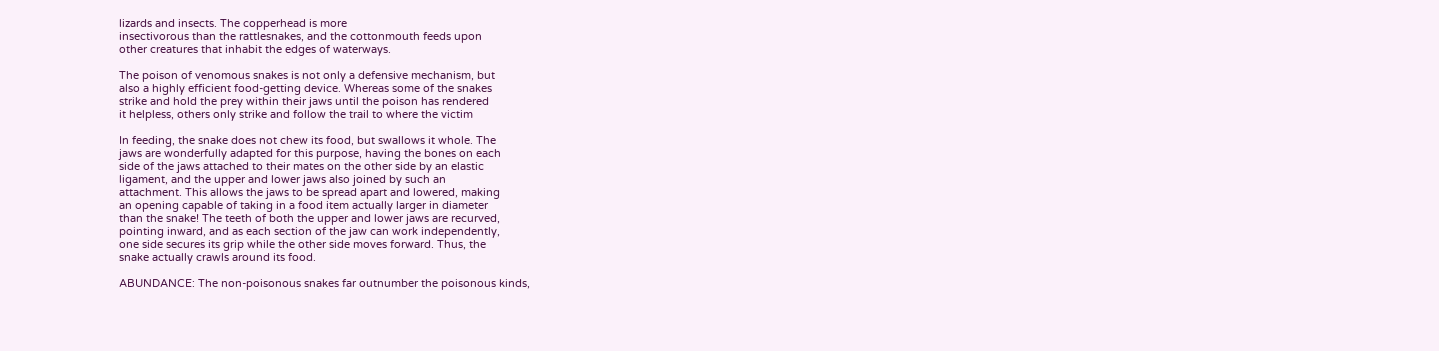lizards and insects. The copperhead is more
insectivorous than the rattlesnakes, and the cottonmouth feeds upon
other creatures that inhabit the edges of waterways.

The poison of venomous snakes is not only a defensive mechanism, but
also a highly efficient food-getting device. Whereas some of the snakes
strike and hold the prey within their jaws until the poison has rendered
it helpless, others only strike and follow the trail to where the victim

In feeding, the snake does not chew its food, but swallows it whole. The
jaws are wonderfully adapted for this purpose, having the bones on each
side of the jaws attached to their mates on the other side by an elastic
ligament, and the upper and lower jaws also joined by such an
attachment. This allows the jaws to be spread apart and lowered, making
an opening capable of taking in a food item actually larger in diameter
than the snake! The teeth of both the upper and lower jaws are recurved,
pointing inward, and as each section of the jaw can work independently,
one side secures its grip while the other side moves forward. Thus, the
snake actually crawls around its food.

ABUNDANCE: The non-poisonous snakes far outnumber the poisonous kinds,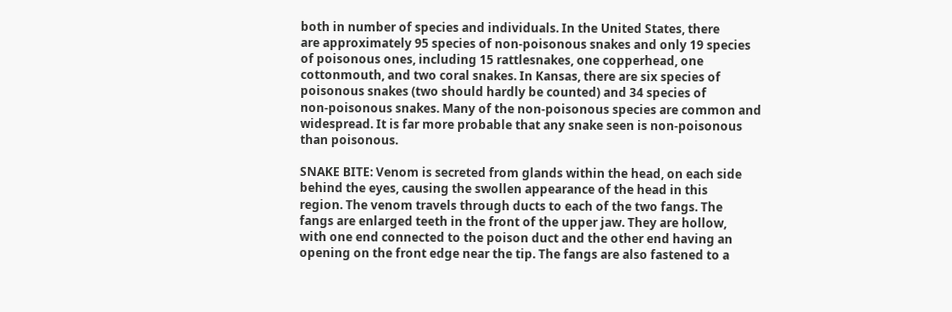both in number of species and individuals. In the United States, there
are approximately 95 species of non-poisonous snakes and only 19 species
of poisonous ones, including 15 rattlesnakes, one copperhead, one
cottonmouth, and two coral snakes. In Kansas, there are six species of
poisonous snakes (two should hardly be counted) and 34 species of
non-poisonous snakes. Many of the non-poisonous species are common and
widespread. It is far more probable that any snake seen is non-poisonous
than poisonous.

SNAKE BITE: Venom is secreted from glands within the head, on each side
behind the eyes, causing the swollen appearance of the head in this
region. The venom travels through ducts to each of the two fangs. The
fangs are enlarged teeth in the front of the upper jaw. They are hollow,
with one end connected to the poison duct and the other end having an
opening on the front edge near the tip. The fangs are also fastened to a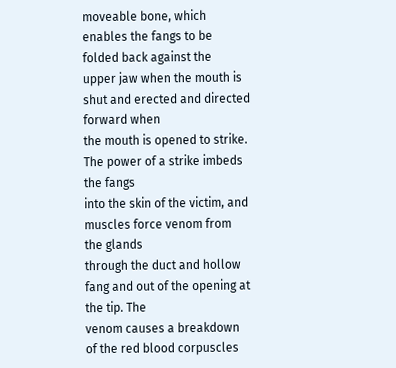moveable bone, which enables the fangs to be folded back against the
upper jaw when the mouth is shut and erected and directed forward when
the mouth is opened to strike. The power of a strike imbeds the fangs
into the skin of the victim, and muscles force venom from the glands
through the duct and hollow fang and out of the opening at the tip. The
venom causes a breakdown of the red blood corpuscles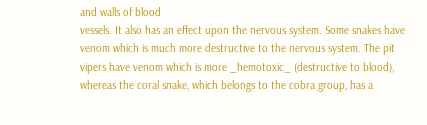and walls of blood
vessels. It also has an effect upon the nervous system. Some snakes have
venom which is much more destructive to the nervous system. The pit
vipers have venom which is more _hemotoxic_ (destructive to blood),
whereas the coral snake, which belongs to the cobra group, has a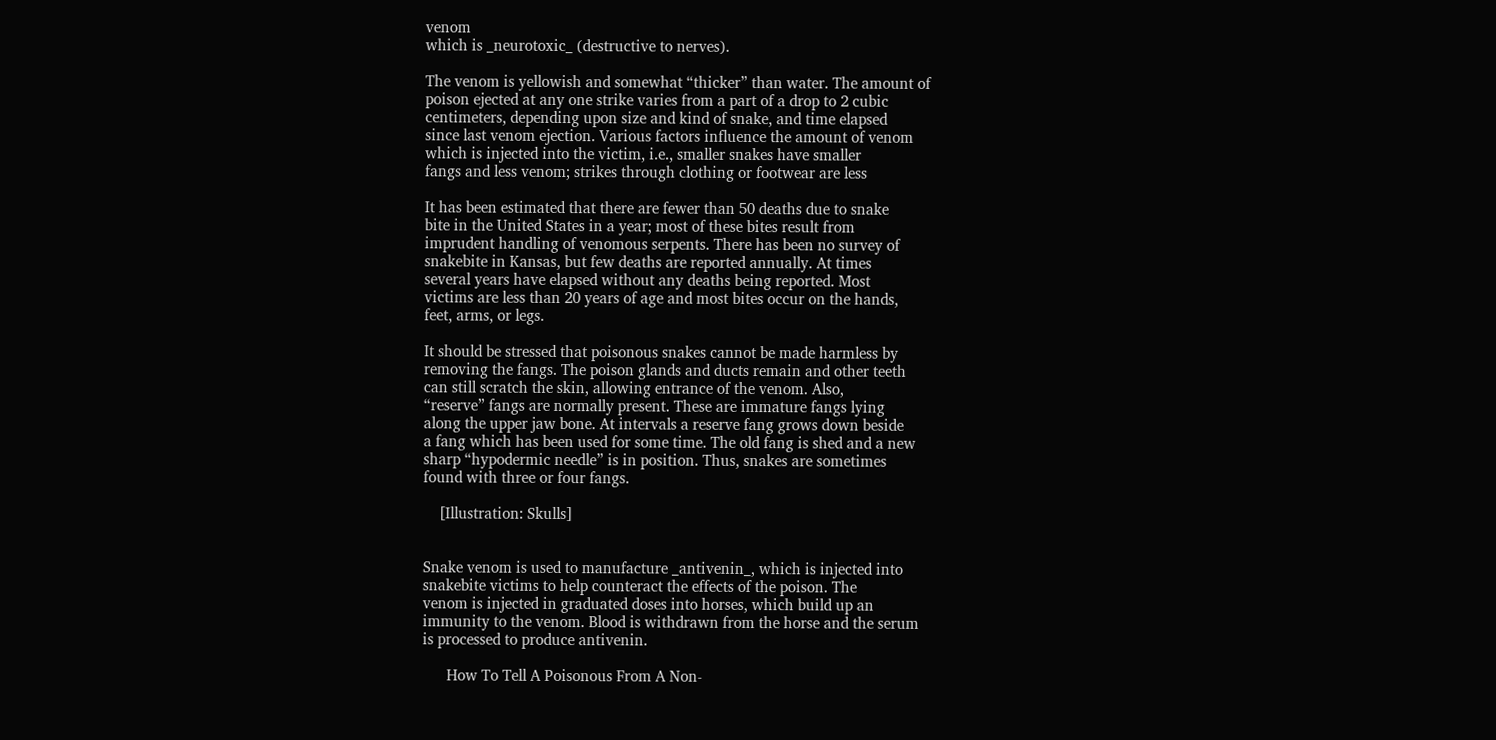venom
which is _neurotoxic_ (destructive to nerves).

The venom is yellowish and somewhat “thicker” than water. The amount of
poison ejected at any one strike varies from a part of a drop to 2 cubic
centimeters, depending upon size and kind of snake, and time elapsed
since last venom ejection. Various factors influence the amount of venom
which is injected into the victim, i.e., smaller snakes have smaller
fangs and less venom; strikes through clothing or footwear are less

It has been estimated that there are fewer than 50 deaths due to snake
bite in the United States in a year; most of these bites result from
imprudent handling of venomous serpents. There has been no survey of
snakebite in Kansas, but few deaths are reported annually. At times
several years have elapsed without any deaths being reported. Most
victims are less than 20 years of age and most bites occur on the hands,
feet, arms, or legs.

It should be stressed that poisonous snakes cannot be made harmless by
removing the fangs. The poison glands and ducts remain and other teeth
can still scratch the skin, allowing entrance of the venom. Also,
“reserve” fangs are normally present. These are immature fangs lying
along the upper jaw bone. At intervals a reserve fang grows down beside
a fang which has been used for some time. The old fang is shed and a new
sharp “hypodermic needle” is in position. Thus, snakes are sometimes
found with three or four fangs.

    [Illustration: Skulls]


Snake venom is used to manufacture _antivenin_, which is injected into
snakebite victims to help counteract the effects of the poison. The
venom is injected in graduated doses into horses, which build up an
immunity to the venom. Blood is withdrawn from the horse and the serum
is processed to produce antivenin.

      How To Tell A Poisonous From A Non-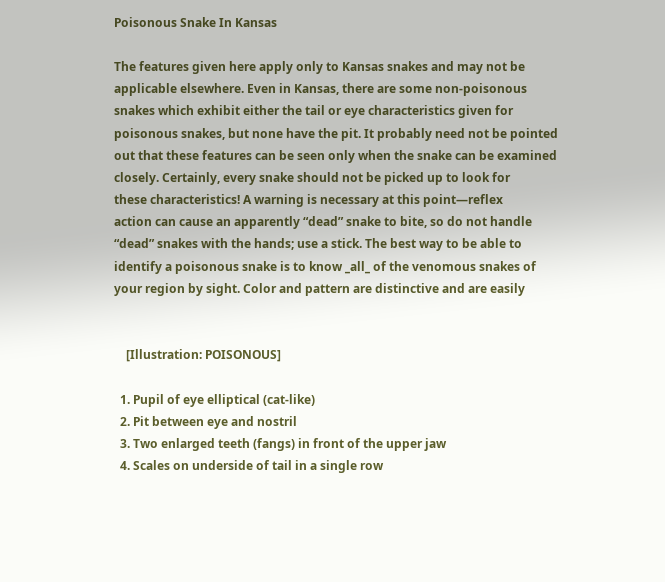Poisonous Snake In Kansas

The features given here apply only to Kansas snakes and may not be
applicable elsewhere. Even in Kansas, there are some non-poisonous
snakes which exhibit either the tail or eye characteristics given for
poisonous snakes, but none have the pit. It probably need not be pointed
out that these features can be seen only when the snake can be examined
closely. Certainly, every snake should not be picked up to look for
these characteristics! A warning is necessary at this point—reflex
action can cause an apparently “dead” snake to bite, so do not handle
“dead” snakes with the hands; use a stick. The best way to be able to
identify a poisonous snake is to know _all_ of the venomous snakes of
your region by sight. Color and pattern are distinctive and are easily


    [Illustration: POISONOUS]

  1. Pupil of eye elliptical (cat-like)
  2. Pit between eye and nostril
  3. Two enlarged teeth (fangs) in front of the upper jaw
  4. Scales on underside of tail in a single row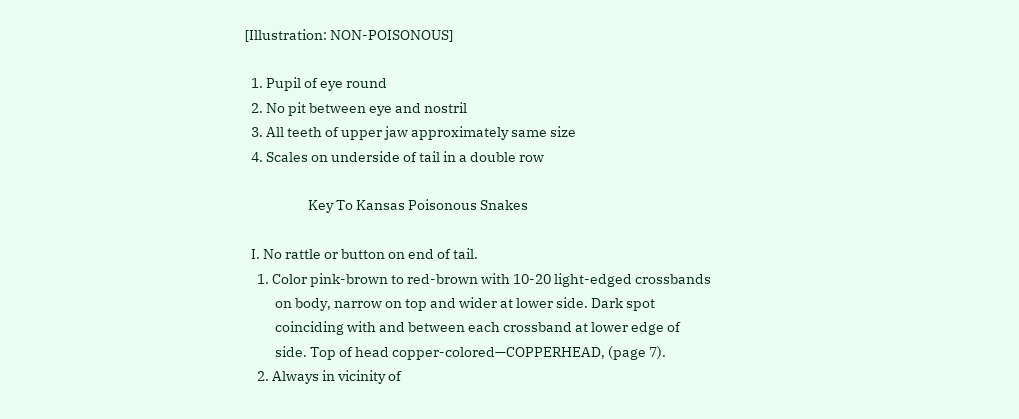[Illustration: NON-POISONOUS]

  1. Pupil of eye round
  2. No pit between eye and nostril
  3. All teeth of upper jaw approximately same size
  4. Scales on underside of tail in a double row

                     Key To Kansas Poisonous Snakes

  I. No rattle or button on end of tail.
    1. Color pink-brown to red-brown with 10-20 light-edged crossbands
          on body, narrow on top and wider at lower side. Dark spot
          coinciding with and between each crossband at lower edge of
          side. Top of head copper-colored—COPPERHEAD, (page 7).
    2. Always in vicinity of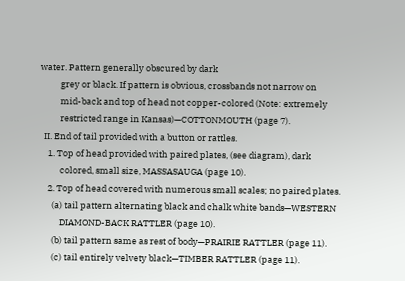water. Pattern generally obscured by dark
          grey or black. If pattern is obvious, crossbands not narrow on
          mid-back and top of head not copper-colored (Note: extremely
          restricted range in Kansas)—COTTONMOUTH (page 7).
  II. End of tail provided with a button or rattles.
    1. Top of head provided with paired plates, (see diagram), dark
          colored, small size, MASSASAUGA (page 10).
    2. Top of head covered with numerous small scales; no paired plates.
      (a) tail pattern alternating black and chalk white bands—WESTERN
          DIAMOND-BACK RATTLER (page 10).
      (b) tail pattern same as rest of body—PRAIRIE RATTLER (page 11).
      (c) tail entirely velvety black—TIMBER RATTLER (page 11).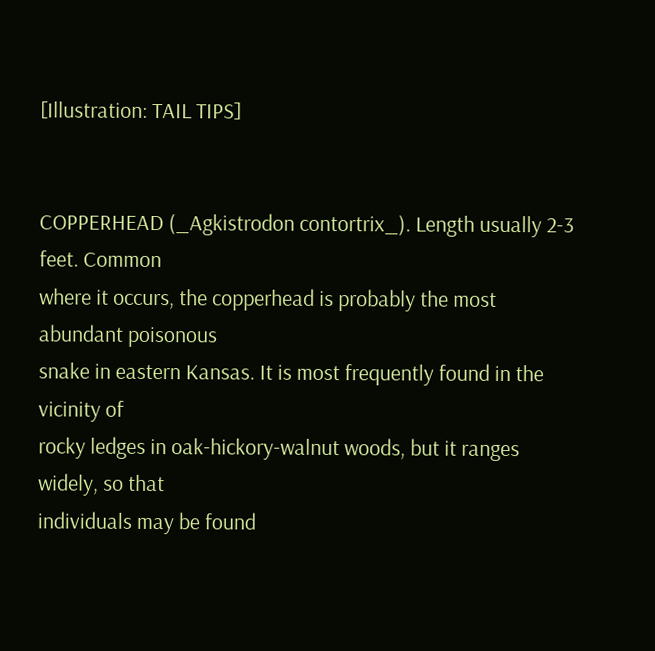[Illustration: TAIL TIPS]


COPPERHEAD (_Agkistrodon contortrix_). Length usually 2-3 feet. Common
where it occurs, the copperhead is probably the most abundant poisonous
snake in eastern Kansas. It is most frequently found in the vicinity of
rocky ledges in oak-hickory-walnut woods, but it ranges widely, so that
individuals may be found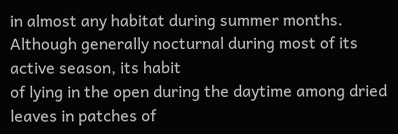in almost any habitat during summer months.
Although generally nocturnal during most of its active season, its habit
of lying in the open during the daytime among dried leaves in patches of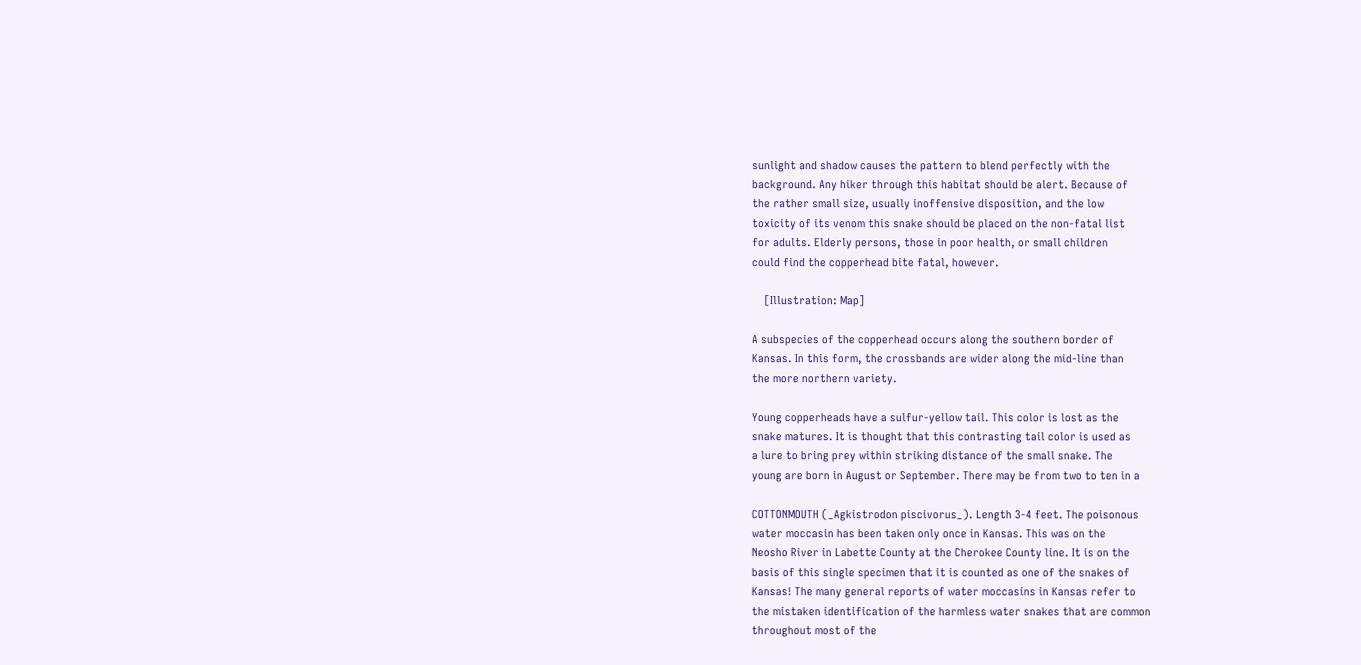sunlight and shadow causes the pattern to blend perfectly with the
background. Any hiker through this habitat should be alert. Because of
the rather small size, usually inoffensive disposition, and the low
toxicity of its venom this snake should be placed on the non-fatal list
for adults. Elderly persons, those in poor health, or small children
could find the copperhead bite fatal, however.

    [Illustration: Map]

A subspecies of the copperhead occurs along the southern border of
Kansas. In this form, the crossbands are wider along the mid-line than
the more northern variety.

Young copperheads have a sulfur-yellow tail. This color is lost as the
snake matures. It is thought that this contrasting tail color is used as
a lure to bring prey within striking distance of the small snake. The
young are born in August or September. There may be from two to ten in a

COTTONMOUTH (_Agkistrodon piscivorus_). Length 3-4 feet. The poisonous
water moccasin has been taken only once in Kansas. This was on the
Neosho River in Labette County at the Cherokee County line. It is on the
basis of this single specimen that it is counted as one of the snakes of
Kansas! The many general reports of water moccasins in Kansas refer to
the mistaken identification of the harmless water snakes that are common
throughout most of the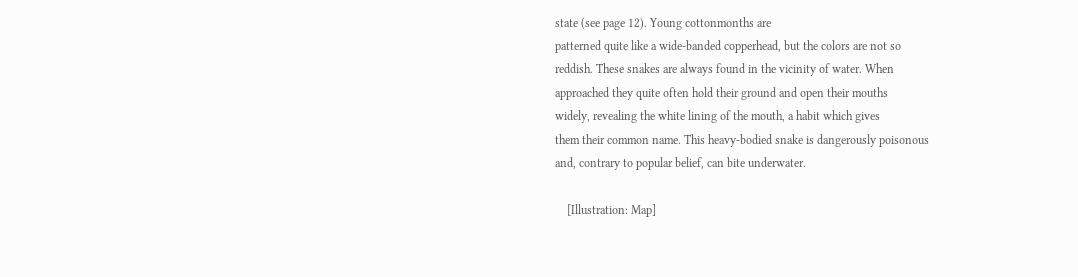state (see page 12). Young cottonmonths are
patterned quite like a wide-banded copperhead, but the colors are not so
reddish. These snakes are always found in the vicinity of water. When
approached they quite often hold their ground and open their mouths
widely, revealing the white lining of the mouth, a habit which gives
them their common name. This heavy-bodied snake is dangerously poisonous
and, contrary to popular belief, can bite underwater.

    [Illustration: Map]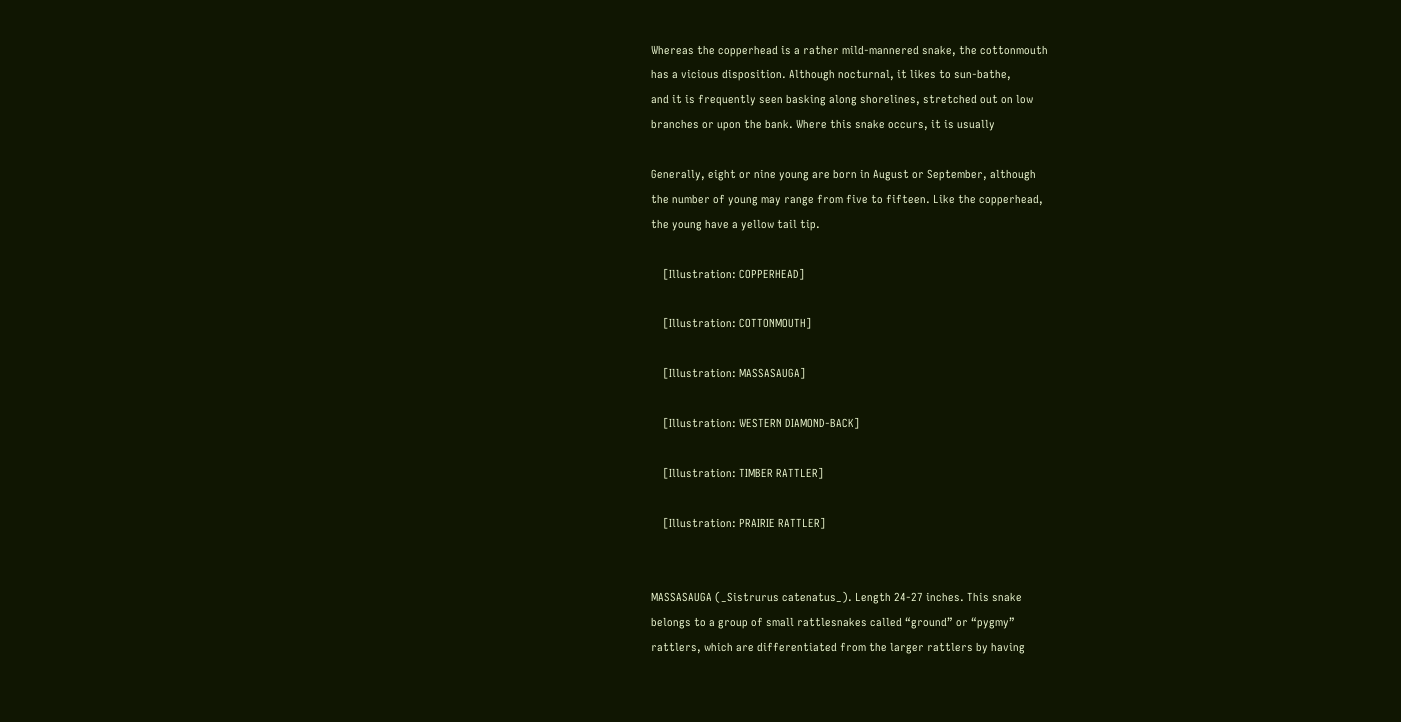Whereas the copperhead is a rather mild-mannered snake, the cottonmouth
has a vicious disposition. Although nocturnal, it likes to sun-bathe,
and it is frequently seen basking along shorelines, stretched out on low
branches or upon the bank. Where this snake occurs, it is usually

Generally, eight or nine young are born in August or September, although
the number of young may range from five to fifteen. Like the copperhead,
the young have a yellow tail tip.

    [Illustration: COPPERHEAD]

    [Illustration: COTTONMOUTH]

    [Illustration: MASSASAUGA]

    [Illustration: WESTERN DIAMOND-BACK]

    [Illustration: TIMBER RATTLER]

    [Illustration: PRAIRIE RATTLER]


MASSASAUGA (_Sistrurus catenatus_). Length 24-27 inches. This snake
belongs to a group of small rattlesnakes called “ground” or “pygmy”
rattlers, which are differentiated from the larger rattlers by having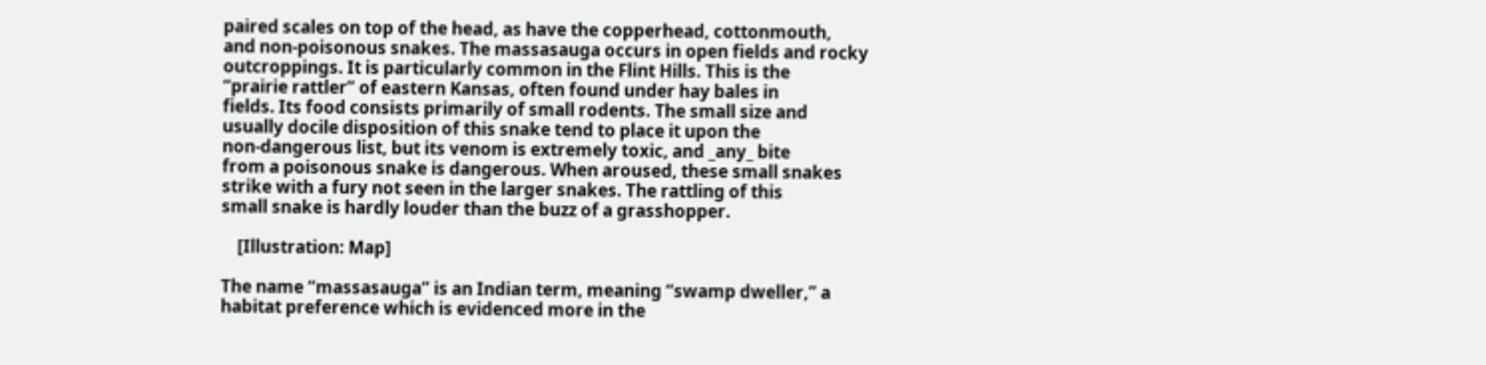paired scales on top of the head, as have the copperhead, cottonmouth,
and non-poisonous snakes. The massasauga occurs in open fields and rocky
outcroppings. It is particularly common in the Flint Hills. This is the
“prairie rattler” of eastern Kansas, often found under hay bales in
fields. Its food consists primarily of small rodents. The small size and
usually docile disposition of this snake tend to place it upon the
non-dangerous list, but its venom is extremely toxic, and _any_ bite
from a poisonous snake is dangerous. When aroused, these small snakes
strike with a fury not seen in the larger snakes. The rattling of this
small snake is hardly louder than the buzz of a grasshopper.

    [Illustration: Map]

The name “massasauga” is an Indian term, meaning “swamp dweller,” a
habitat preference which is evidenced more in the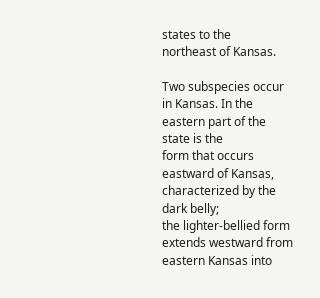states to the
northeast of Kansas.

Two subspecies occur in Kansas. In the eastern part of the state is the
form that occurs eastward of Kansas, characterized by the dark belly;
the lighter-bellied form extends westward from eastern Kansas into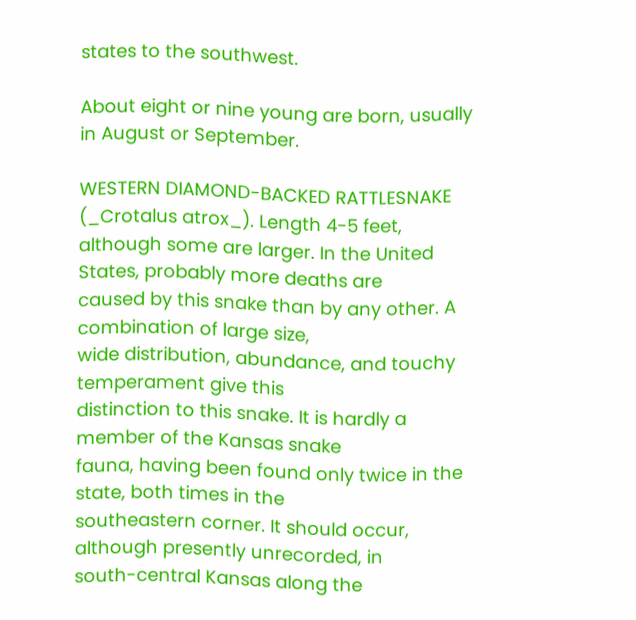states to the southwest.

About eight or nine young are born, usually in August or September.

WESTERN DIAMOND-BACKED RATTLESNAKE (_Crotalus atrox_). Length 4-5 feet,
although some are larger. In the United States, probably more deaths are
caused by this snake than by any other. A combination of large size,
wide distribution, abundance, and touchy temperament give this
distinction to this snake. It is hardly a member of the Kansas snake
fauna, having been found only twice in the state, both times in the
southeastern corner. It should occur, although presently unrecorded, in
south-central Kansas along the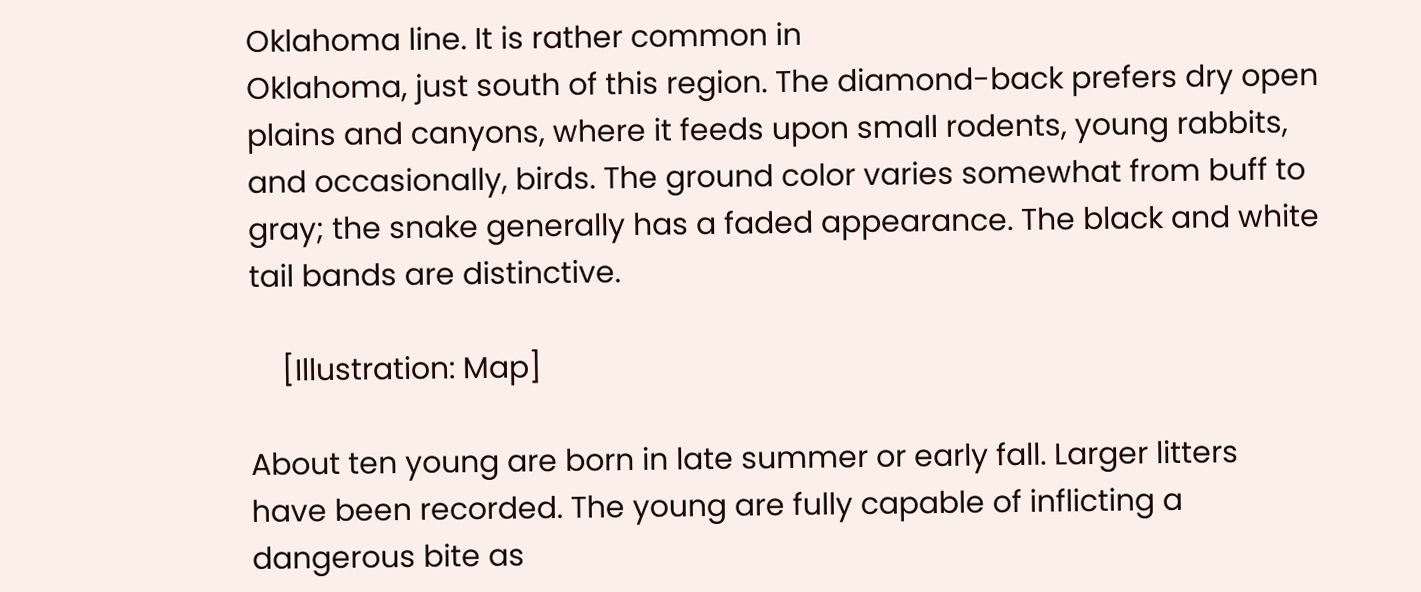Oklahoma line. It is rather common in
Oklahoma, just south of this region. The diamond-back prefers dry open
plains and canyons, where it feeds upon small rodents, young rabbits,
and occasionally, birds. The ground color varies somewhat from buff to
gray; the snake generally has a faded appearance. The black and white
tail bands are distinctive.

    [Illustration: Map]

About ten young are born in late summer or early fall. Larger litters
have been recorded. The young are fully capable of inflicting a
dangerous bite as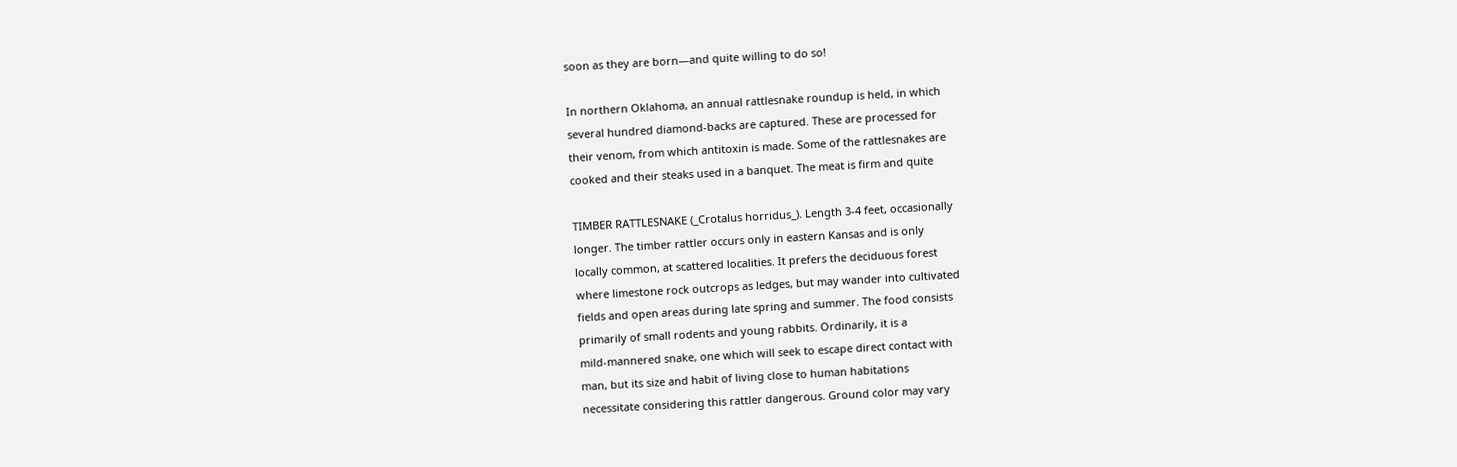soon as they are born—and quite willing to do so!

In northern Oklahoma, an annual rattlesnake roundup is held, in which
several hundred diamond-backs are captured. These are processed for
their venom, from which antitoxin is made. Some of the rattlesnakes are
cooked and their steaks used in a banquet. The meat is firm and quite

TIMBER RATTLESNAKE (_Crotalus horridus_). Length 3-4 feet, occasionally
longer. The timber rattler occurs only in eastern Kansas and is only
locally common, at scattered localities. It prefers the deciduous forest
where limestone rock outcrops as ledges, but may wander into cultivated
fields and open areas during late spring and summer. The food consists
primarily of small rodents and young rabbits. Ordinarily, it is a
mild-mannered snake, one which will seek to escape direct contact with
man, but its size and habit of living close to human habitations
necessitate considering this rattler dangerous. Ground color may vary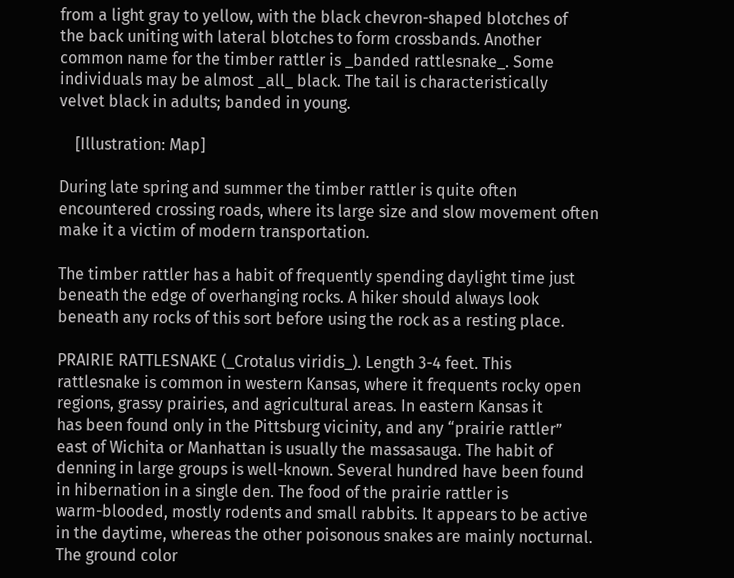from a light gray to yellow, with the black chevron-shaped blotches of
the back uniting with lateral blotches to form crossbands. Another
common name for the timber rattler is _banded rattlesnake_. Some
individuals may be almost _all_ black. The tail is characteristically
velvet black in adults; banded in young.

    [Illustration: Map]

During late spring and summer the timber rattler is quite often
encountered crossing roads, where its large size and slow movement often
make it a victim of modern transportation.

The timber rattler has a habit of frequently spending daylight time just
beneath the edge of overhanging rocks. A hiker should always look
beneath any rocks of this sort before using the rock as a resting place.

PRAIRIE RATTLESNAKE (_Crotalus viridis_). Length 3-4 feet. This
rattlesnake is common in western Kansas, where it frequents rocky open
regions, grassy prairies, and agricultural areas. In eastern Kansas it
has been found only in the Pittsburg vicinity, and any “prairie rattler”
east of Wichita or Manhattan is usually the massasauga. The habit of
denning in large groups is well-known. Several hundred have been found
in hibernation in a single den. The food of the prairie rattler is
warm-blooded, mostly rodents and small rabbits. It appears to be active
in the daytime, whereas the other poisonous snakes are mainly nocturnal.
The ground color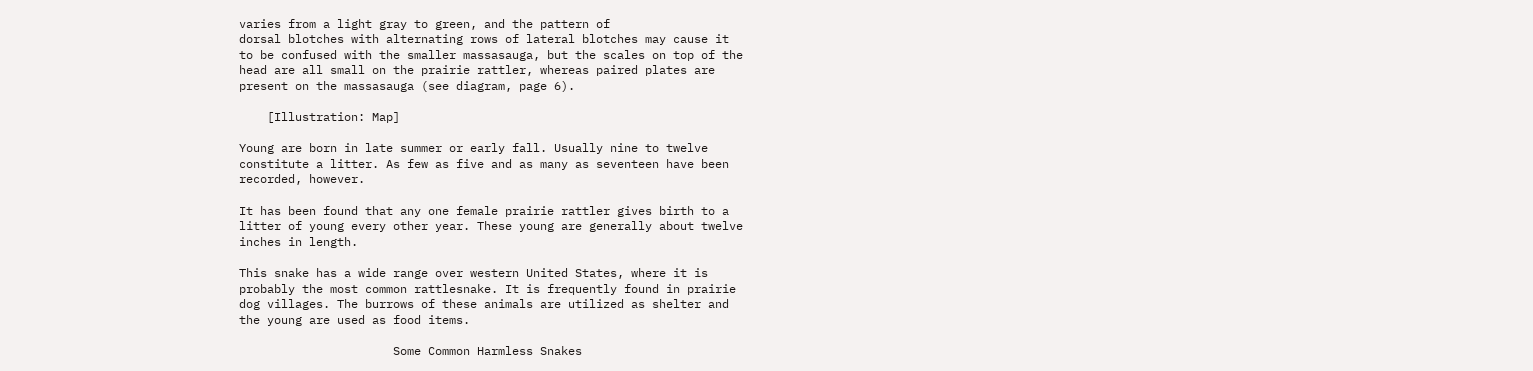varies from a light gray to green, and the pattern of
dorsal blotches with alternating rows of lateral blotches may cause it
to be confused with the smaller massasauga, but the scales on top of the
head are all small on the prairie rattler, whereas paired plates are
present on the massasauga (see diagram, page 6).

    [Illustration: Map]

Young are born in late summer or early fall. Usually nine to twelve
constitute a litter. As few as five and as many as seventeen have been
recorded, however.

It has been found that any one female prairie rattler gives birth to a
litter of young every other year. These young are generally about twelve
inches in length.

This snake has a wide range over western United States, where it is
probably the most common rattlesnake. It is frequently found in prairie
dog villages. The burrows of these animals are utilized as shelter and
the young are used as food items.

                      Some Common Harmless Snakes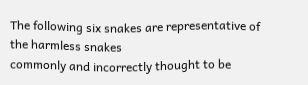The following six snakes are representative of the harmless snakes
commonly and incorrectly thought to be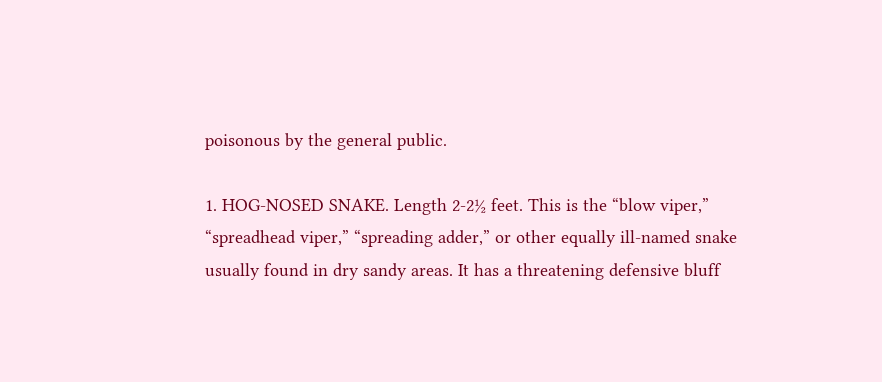poisonous by the general public.

1. HOG-NOSED SNAKE. Length 2-2½ feet. This is the “blow viper,”
“spreadhead viper,” “spreading adder,” or other equally ill-named snake
usually found in dry sandy areas. It has a threatening defensive bluff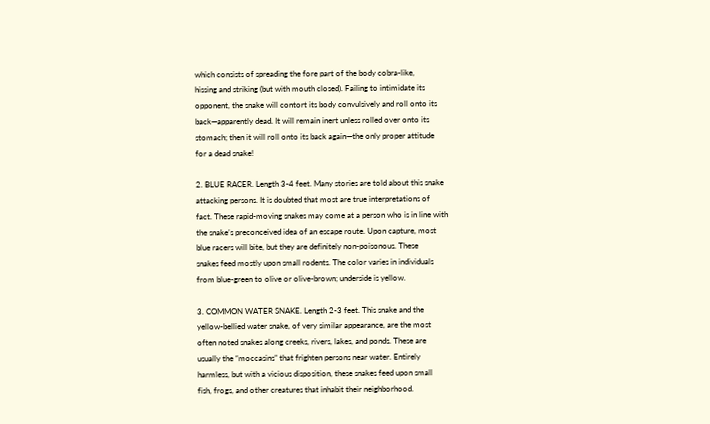which consists of spreading the fore part of the body cobra-like,
hissing and striking (but with mouth closed). Failing to intimidate its
opponent, the snake will contort its body convulsively and roll onto its
back—apparently dead. It will remain inert unless rolled over onto its
stomach; then it will roll onto its back again—the only proper attitude
for a dead snake!

2. BLUE RACER. Length 3-4 feet. Many stories are told about this snake
attacking persons. It is doubted that most are true interpretations of
fact. These rapid-moving snakes may come at a person who is in line with
the snake’s preconceived idea of an escape route. Upon capture, most
blue racers will bite, but they are definitely non-poisonous. These
snakes feed mostly upon small rodents. The color varies in individuals
from blue-green to olive or olive-brown; underside is yellow.

3. COMMON WATER SNAKE. Length 2-3 feet. This snake and the
yellow-bellied water snake, of very similar appearance, are the most
often noted snakes along creeks, rivers, lakes, and ponds. These are
usually the “moccasins” that frighten persons near water. Entirely
harmless, but with a vicious disposition, these snakes feed upon small
fish, frogs, and other creatures that inhabit their neighborhood.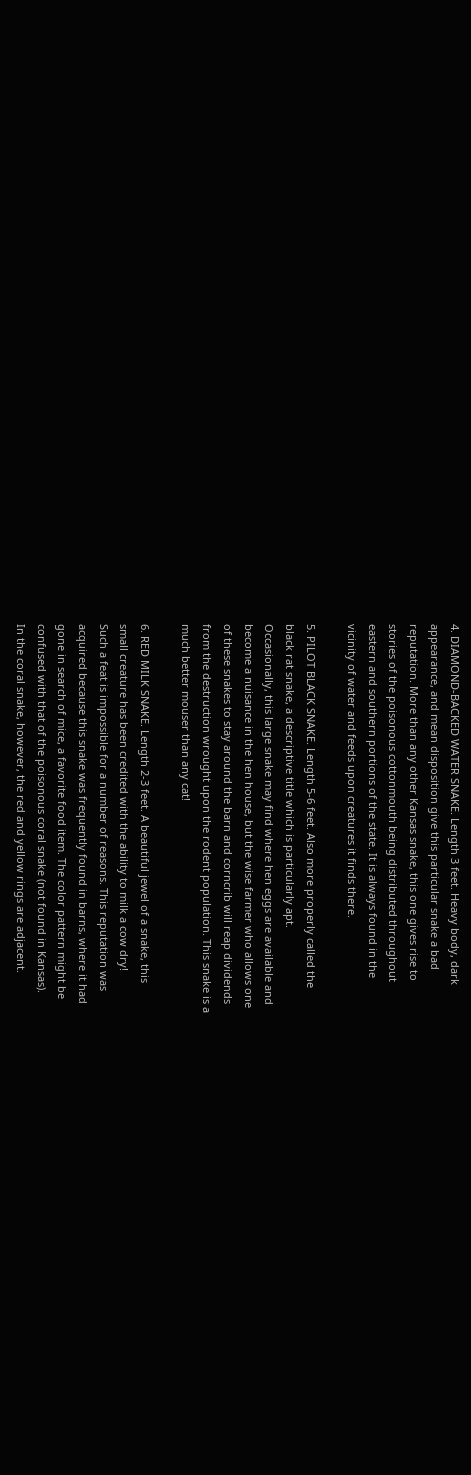4. DIAMOND-BACKED WATER SNAKE. Length 3 feet. Heavy body, dark
appearance, and mean disposition give this particular snake a bad
reputation. More than any other Kansas snake, this one gives rise to
stories of the poisonous cottonmouth being distributed throughout
eastern and southern portions of the state. It is always found in the
vicinity of water and feeds upon creatures it finds there.

5. PILOT BLACK SNAKE. Length 5-6 feet. Also more properly called the
black rat snake, a descriptive title which is particularly apt.
Occasionally, this large snake may find where hen eggs are available and
become a nuisance in the hen house, but the wise farmer who allows one
of these snakes to stay around the barn and corncrib will reap dividends
from the destruction wrought upon the rodent population. This snake is a
much better mouser than any cat!

6. RED MILK SNAKE. Length 2-3 feet. A beautiful jewel of a snake, this
small creature has been credited with the ability to milk a cow dry!
Such a feat is impossible for a number of reasons. This reputation was
acquired because this snake was frequently found in barns, where it had
gone in search of mice, a favorite food item. The color pattern might be
confused with that of the poisonous coral snake (not found in Kansas).
In the coral snake, however, the red and yellow rings are adjacent.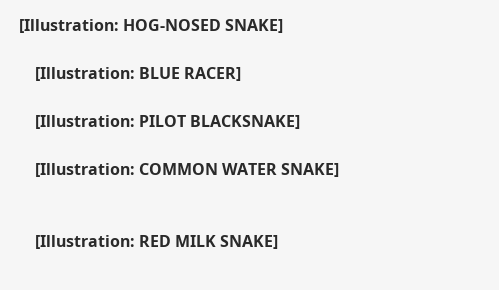[Illustration: HOG-NOSED SNAKE]

    [Illustration: BLUE RACER]

    [Illustration: PILOT BLACKSNAKE]

    [Illustration: COMMON WATER SNAKE]


    [Illustration: RED MILK SNAKE]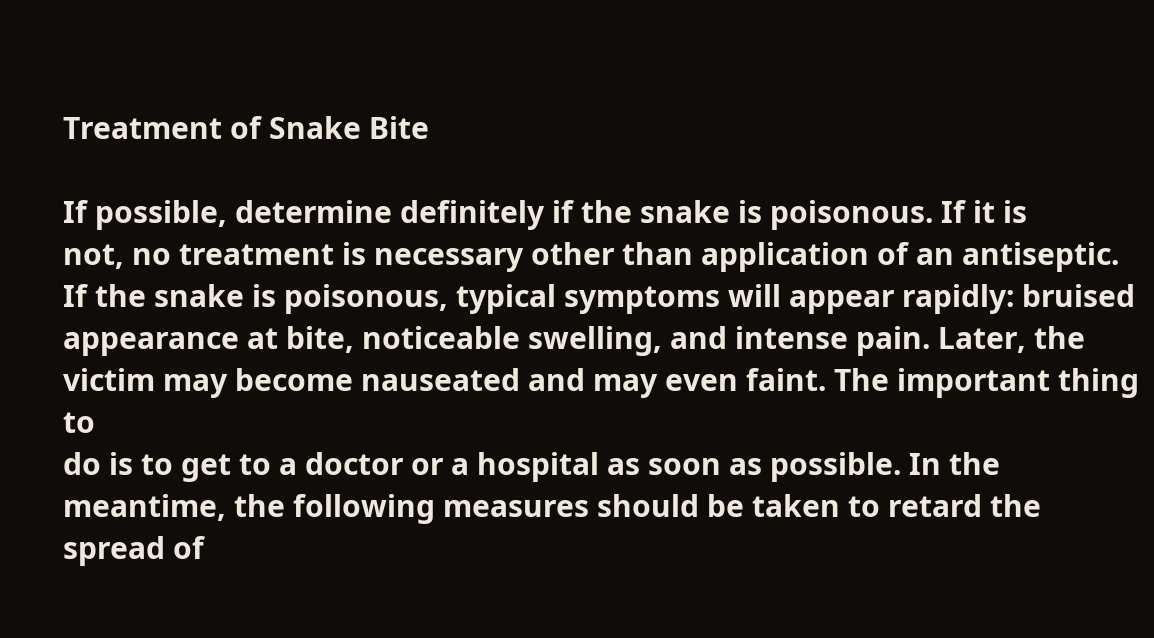Treatment of Snake Bite

If possible, determine definitely if the snake is poisonous. If it is
not, no treatment is necessary other than application of an antiseptic.
If the snake is poisonous, typical symptoms will appear rapidly: bruised
appearance at bite, noticeable swelling, and intense pain. Later, the
victim may become nauseated and may even faint. The important thing to
do is to get to a doctor or a hospital as soon as possible. In the
meantime, the following measures should be taken to retard the spread of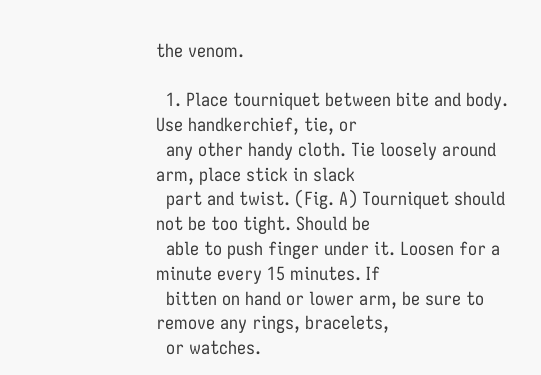the venom.

  1. Place tourniquet between bite and body. Use handkerchief, tie, or
  any other handy cloth. Tie loosely around arm, place stick in slack
  part and twist. (Fig. A) Tourniquet should not be too tight. Should be
  able to push finger under it. Loosen for a minute every 15 minutes. If
  bitten on hand or lower arm, be sure to remove any rings, bracelets,
  or watches.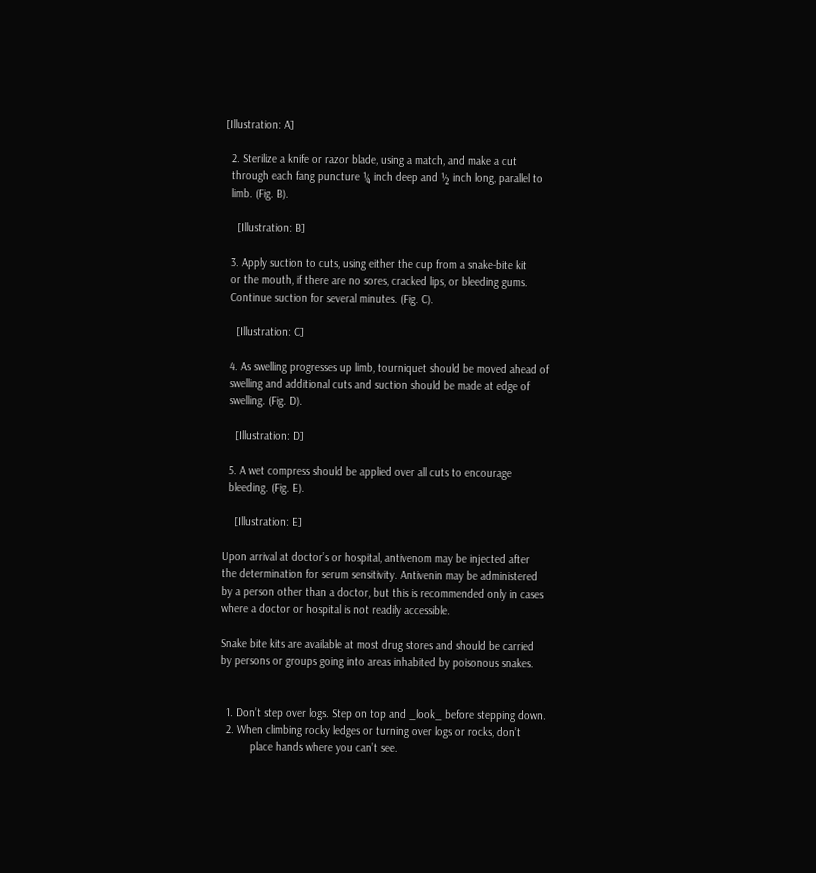[Illustration: A]

  2. Sterilize a knife or razor blade, using a match, and make a cut
  through each fang puncture ¼ inch deep and ½ inch long, parallel to
  limb. (Fig. B).

    [Illustration: B]

  3. Apply suction to cuts, using either the cup from a snake-bite kit
  or the mouth, if there are no sores, cracked lips, or bleeding gums.
  Continue suction for several minutes. (Fig. C).

    [Illustration: C]

  4. As swelling progresses up limb, tourniquet should be moved ahead of
  swelling and additional cuts and suction should be made at edge of
  swelling. (Fig. D).

    [Illustration: D]

  5. A wet compress should be applied over all cuts to encourage
  bleeding. (Fig. E).

    [Illustration: E]

Upon arrival at doctor’s or hospital, antivenom may be injected after
the determination for serum sensitivity. Antivenin may be administered
by a person other than a doctor, but this is recommended only in cases
where a doctor or hospital is not readily accessible.

Snake bite kits are available at most drug stores and should be carried
by persons or groups going into areas inhabited by poisonous snakes.


  1. Don’t step over logs. Step on top and _look_ before stepping down.
  2. When climbing rocky ledges or turning over logs or rocks, don’t
          place hands where you can’t see.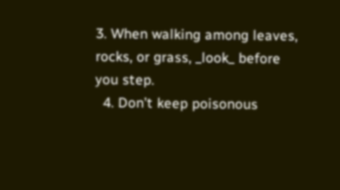3. When walking among leaves, rocks, or grass, _look_ before you step.
  4. Don’t keep poisonous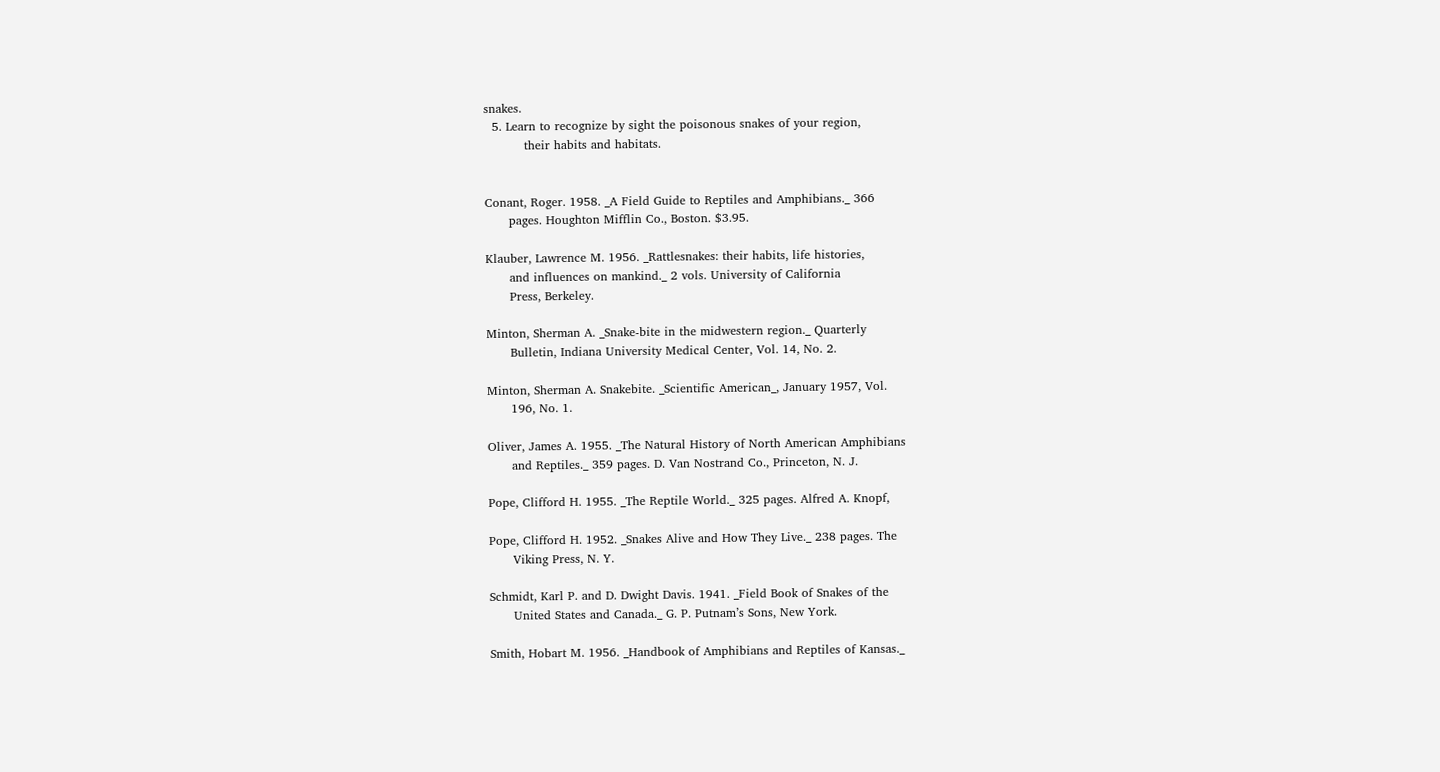snakes.
  5. Learn to recognize by sight the poisonous snakes of your region,
          their habits and habitats.


Conant, Roger. 1958. _A Field Guide to Reptiles and Amphibians._ 366
      pages. Houghton Mifflin Co., Boston. $3.95.

Klauber, Lawrence M. 1956. _Rattlesnakes: their habits, life histories,
      and influences on mankind._ 2 vols. University of California
      Press, Berkeley.

Minton, Sherman A. _Snake-bite in the midwestern region._ Quarterly
      Bulletin, Indiana University Medical Center, Vol. 14, No. 2.

Minton, Sherman A. Snakebite. _Scientific American_, January 1957, Vol.
      196, No. 1.

Oliver, James A. 1955. _The Natural History of North American Amphibians
      and Reptiles._ 359 pages. D. Van Nostrand Co., Princeton, N. J.

Pope, Clifford H. 1955. _The Reptile World._ 325 pages. Alfred A. Knopf,

Pope, Clifford H. 1952. _Snakes Alive and How They Live._ 238 pages. The
      Viking Press, N. Y.

Schmidt, Karl P. and D. Dwight Davis. 1941. _Field Book of Snakes of the
      United States and Canada._ G. P. Putnam’s Sons, New York.

Smith, Hobart M. 1956. _Handbook of Amphibians and Reptiles of Kansas._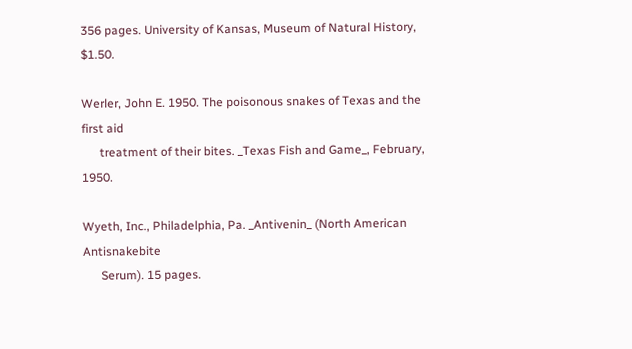356 pages. University of Kansas, Museum of Natural History, $1.50.

Werler, John E. 1950. The poisonous snakes of Texas and the first aid
      treatment of their bites. _Texas Fish and Game_, February, 1950.

Wyeth, Inc., Philadelphia, Pa. _Antivenin_ (North American Antisnakebite
      Serum). 15 pages.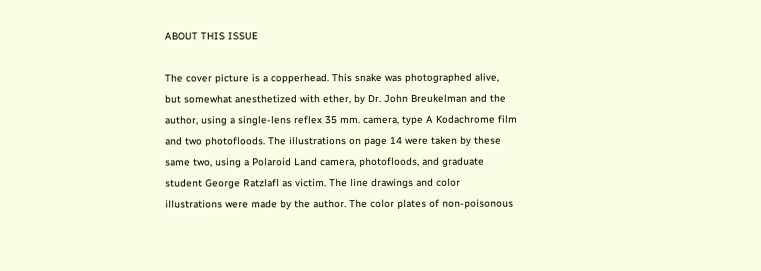ABOUT THIS ISSUE

The cover picture is a copperhead. This snake was photographed alive,
but somewhat anesthetized with ether, by Dr. John Breukelman and the
author, using a single-lens reflex 35 mm. camera, type A Kodachrome film
and two photofloods. The illustrations on page 14 were taken by these
same two, using a Polaroid Land camera, photofloods, and graduate
student George Ratzlafl as victim. The line drawings and color
illustrations were made by the author. The color plates of non-poisonous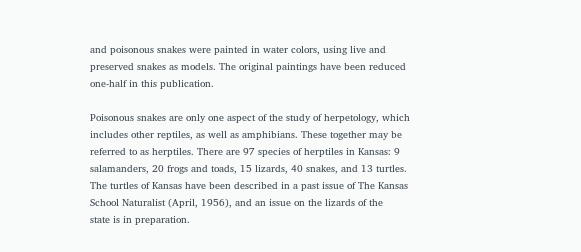and poisonous snakes were painted in water colors, using live and
preserved snakes as models. The original paintings have been reduced
one-half in this publication.

Poisonous snakes are only one aspect of the study of herpetology, which
includes other reptiles, as well as amphibians. These together may be
referred to as herptiles. There are 97 species of herptiles in Kansas: 9
salamanders, 20 frogs and toads, 15 lizards, 40 snakes, and 13 turtles.
The turtles of Kansas have been described in a past issue of The Kansas
School Naturalist (April, 1956), and an issue on the lizards of the
state is in preparation.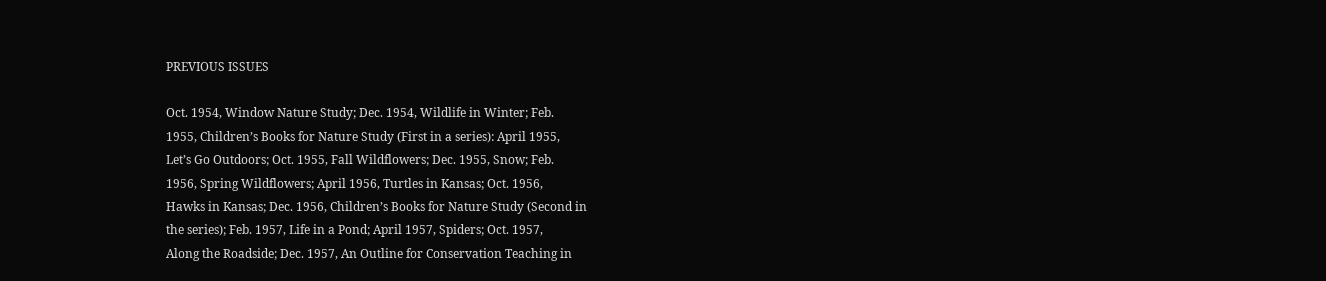PREVIOUS ISSUES

Oct. 1954, Window Nature Study; Dec. 1954, Wildlife in Winter; Feb.
1955, Children’s Books for Nature Study (First in a series): April 1955,
Let’s Go Outdoors; Oct. 1955, Fall Wildflowers; Dec. 1955, Snow; Feb.
1956, Spring Wildflowers; April 1956, Turtles in Kansas; Oct. 1956,
Hawks in Kansas; Dec. 1956, Children’s Books for Nature Study (Second in
the series); Feb. 1957, Life in a Pond; April 1957, Spiders; Oct. 1957,
Along the Roadside; Dec. 1957, An Outline for Conservation Teaching in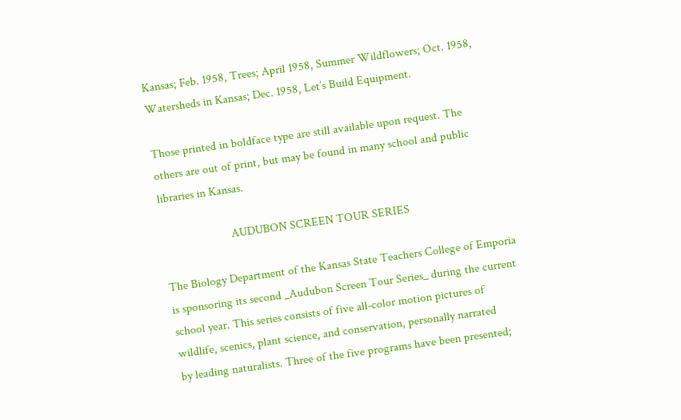Kansas; Feb. 1958, Trees; April 1958, Summer Wildflowers; Oct. 1958,
Watersheds in Kansas; Dec. 1958, Let’s Build Equipment.

Those printed in boldface type are still available upon request. The
others are out of print, but may be found in many school and public
libraries in Kansas.

                       AUDUBON SCREEN TOUR SERIES

The Biology Department of the Kansas State Teachers College of Emporia
is sponsoring its second _Audubon Screen Tour Series_ during the current
school year. This series consists of five all-color motion pictures of
wildlife, scenics, plant science, and conservation, personally narrated
by leading naturalists. Three of the five programs have been presented;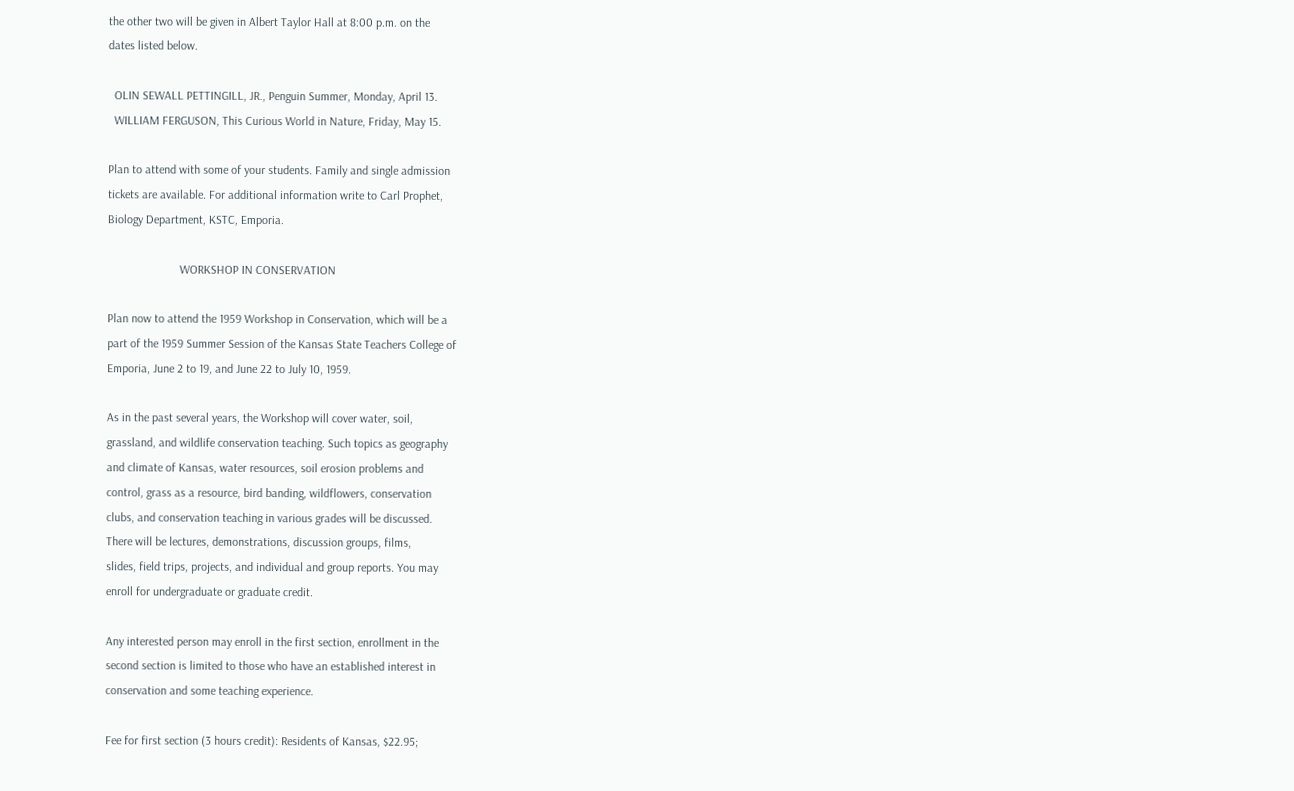the other two will be given in Albert Taylor Hall at 8:00 p.m. on the
dates listed below.

  OLIN SEWALL PETTINGILL, JR., Penguin Summer, Monday, April 13.
  WILLIAM FERGUSON, This Curious World in Nature, Friday, May 15.

Plan to attend with some of your students. Family and single admission
tickets are available. For additional information write to Carl Prophet,
Biology Department, KSTC, Emporia.

                        WORKSHOP IN CONSERVATION

Plan now to attend the 1959 Workshop in Conservation, which will be a
part of the 1959 Summer Session of the Kansas State Teachers College of
Emporia, June 2 to 19, and June 22 to July 10, 1959.

As in the past several years, the Workshop will cover water, soil,
grassland, and wildlife conservation teaching. Such topics as geography
and climate of Kansas, water resources, soil erosion problems and
control, grass as a resource, bird banding, wildflowers, conservation
clubs, and conservation teaching in various grades will be discussed.
There will be lectures, demonstrations, discussion groups, films,
slides, field trips, projects, and individual and group reports. You may
enroll for undergraduate or graduate credit.

Any interested person may enroll in the first section, enrollment in the
second section is limited to those who have an established interest in
conservation and some teaching experience.

Fee for first section (3 hours credit): Residents of Kansas, $22.95;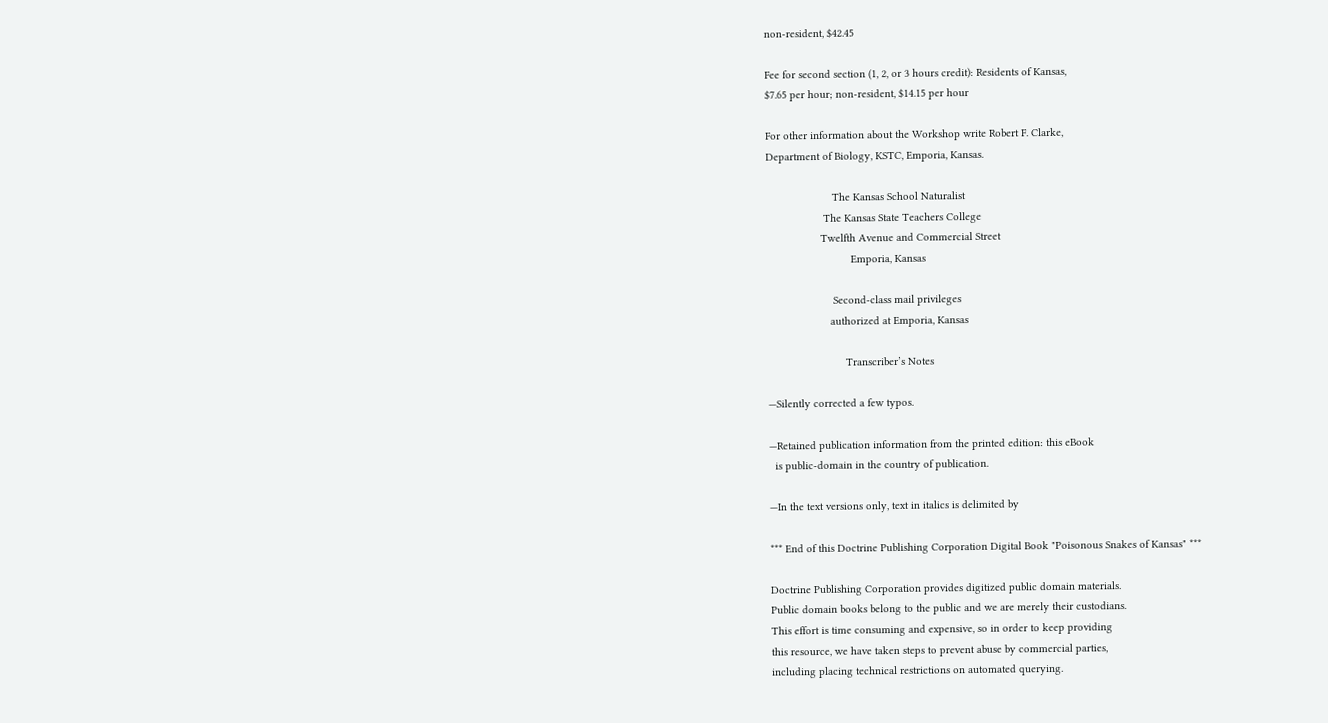non-resident, $42.45

Fee for second section (1, 2, or 3 hours credit): Residents of Kansas,
$7.65 per hour; non-resident, $14.15 per hour

For other information about the Workshop write Robert F. Clarke,
Department of Biology, KSTC, Emporia, Kansas.

                      The Kansas School Naturalist
                   The Kansas State Teachers College
                  Twelfth Avenue and Commercial Street
                            Emporia, Kansas

                      Second-class mail privileges
                     authorized at Emporia, Kansas

                          Transcriber’s Notes

—Silently corrected a few typos.

—Retained publication information from the printed edition: this eBook
  is public-domain in the country of publication.

—In the text versions only, text in italics is delimited by

*** End of this Doctrine Publishing Corporation Digital Book "Poisonous Snakes of Kansas" ***

Doctrine Publishing Corporation provides digitized public domain materials.
Public domain books belong to the public and we are merely their custodians.
This effort is time consuming and expensive, so in order to keep providing
this resource, we have taken steps to prevent abuse by commercial parties,
including placing technical restrictions on automated querying.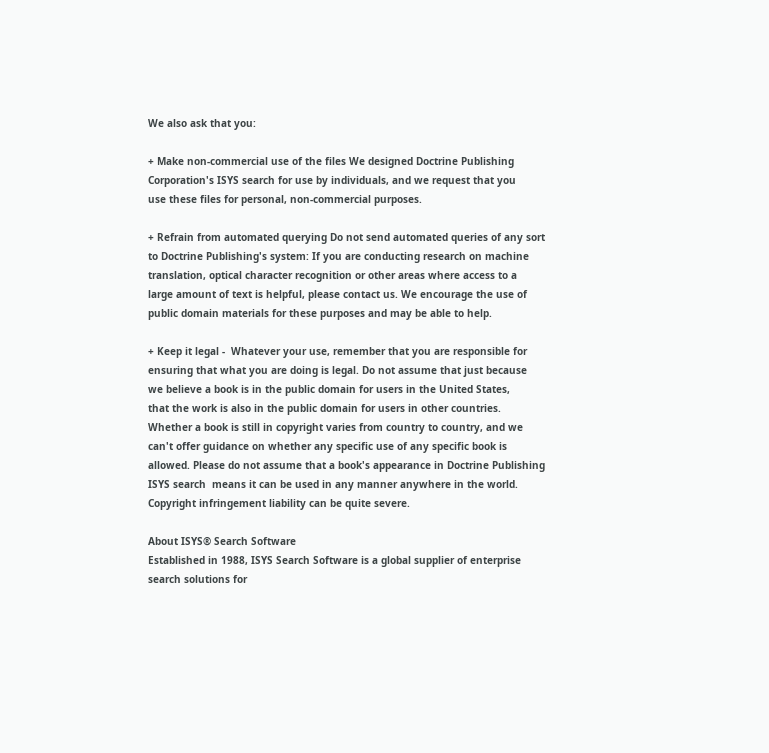We also ask that you:

+ Make non-commercial use of the files We designed Doctrine Publishing
Corporation's ISYS search for use by individuals, and we request that you
use these files for personal, non-commercial purposes.

+ Refrain from automated querying Do not send automated queries of any sort
to Doctrine Publishing's system: If you are conducting research on machine
translation, optical character recognition or other areas where access to a
large amount of text is helpful, please contact us. We encourage the use of
public domain materials for these purposes and may be able to help.

+ Keep it legal -  Whatever your use, remember that you are responsible for
ensuring that what you are doing is legal. Do not assume that just because
we believe a book is in the public domain for users in the United States,
that the work is also in the public domain for users in other countries.
Whether a book is still in copyright varies from country to country, and we
can't offer guidance on whether any specific use of any specific book is
allowed. Please do not assume that a book's appearance in Doctrine Publishing
ISYS search  means it can be used in any manner anywhere in the world.
Copyright infringement liability can be quite severe.

About ISYS® Search Software
Established in 1988, ISYS Search Software is a global supplier of enterprise
search solutions for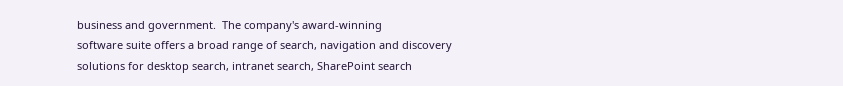business and government.  The company's award-winning
software suite offers a broad range of search, navigation and discovery
solutions for desktop search, intranet search, SharePoint search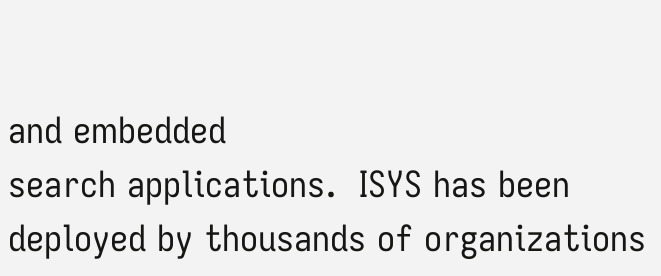and embedded
search applications.  ISYS has been deployed by thousands of organizations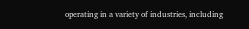operating in a variety of industries, including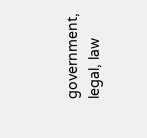government, legal, law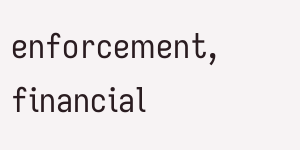enforcement, financial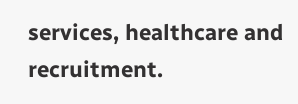services, healthcare and recruitment.